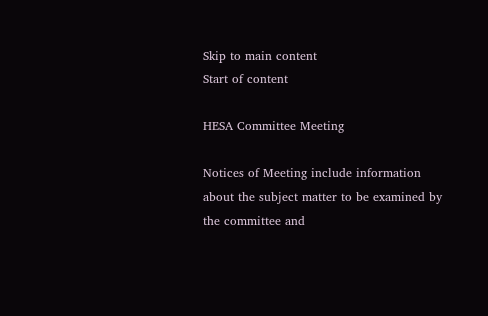Skip to main content
Start of content

HESA Committee Meeting

Notices of Meeting include information about the subject matter to be examined by the committee and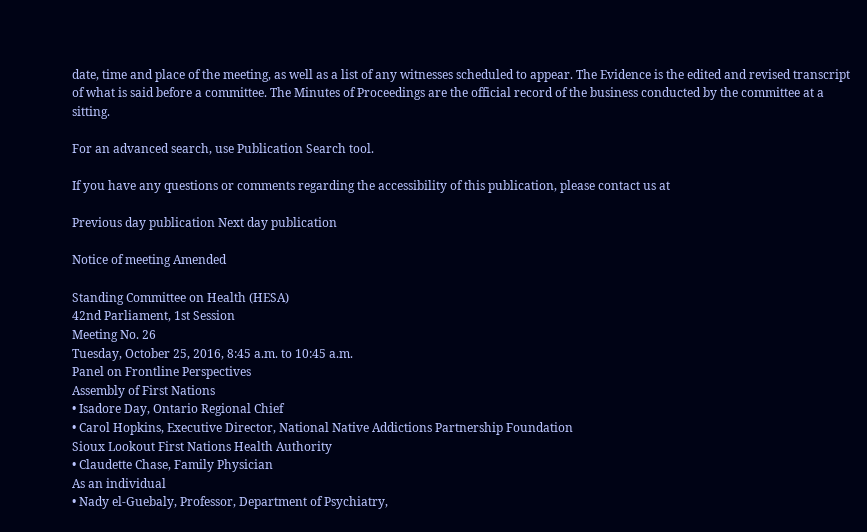date, time and place of the meeting, as well as a list of any witnesses scheduled to appear. The Evidence is the edited and revised transcript of what is said before a committee. The Minutes of Proceedings are the official record of the business conducted by the committee at a sitting.

For an advanced search, use Publication Search tool.

If you have any questions or comments regarding the accessibility of this publication, please contact us at

Previous day publication Next day publication

Notice of meeting Amended

Standing Committee on Health (HESA)
42nd Parliament, 1st Session
Meeting No. 26
Tuesday, October 25, 2016, 8:45 a.m. to 10:45 a.m.
Panel on Frontline Perspectives
Assembly of First Nations
• Isadore Day, Ontario Regional Chief
• Carol Hopkins, Executive Director, National Native Addictions Partnership Foundation
Sioux Lookout First Nations Health Authority
• Claudette Chase, Family Physician
As an individual
• Nady el-Guebaly, Professor, Department of Psychiatry,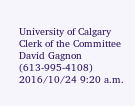University of Calgary
Clerk of the Committee
David Gagnon (613-995-4108)
2016/10/24 9:20 a.m.